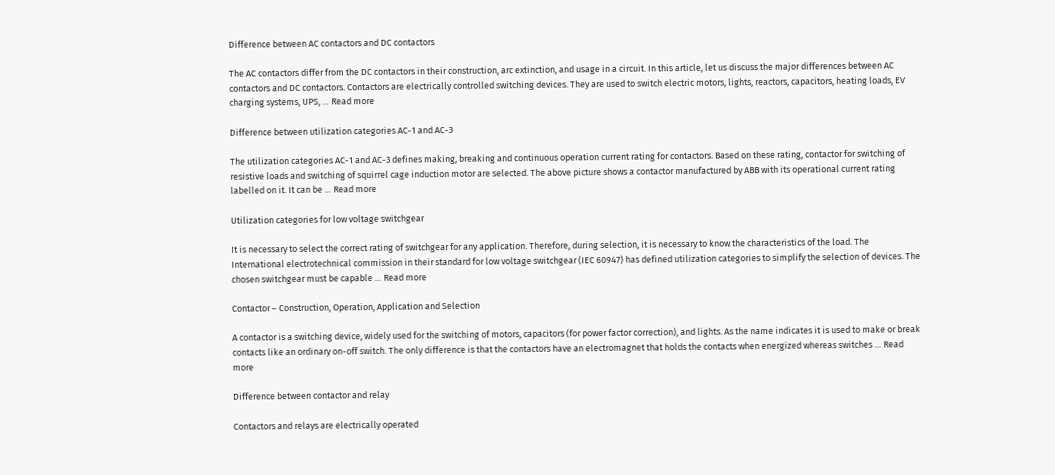Difference between AC contactors and DC contactors

The AC contactors differ from the DC contactors in their construction, arc extinction, and usage in a circuit. In this article, let us discuss the major differences between AC contactors and DC contactors. Contactors are electrically controlled switching devices. They are used to switch electric motors, lights, reactors, capacitors, heating loads, EV charging systems, UPS, … Read more

Difference between utilization categories AC-1 and AC-3

The utilization categories AC-1 and AC-3 defines making, breaking and continuous operation current rating for contactors. Based on these rating, contactor for switching of resistive loads and switching of squirrel cage induction motor are selected. The above picture shows a contactor manufactured by ABB with its operational current rating labelled on it. It can be … Read more

Utilization categories for low voltage switchgear

It is necessary to select the correct rating of switchgear for any application. Therefore, during selection, it is necessary to know the characteristics of the load. The International electrotechnical commission in their standard for low voltage switchgear (IEC 60947) has defined utilization categories to simplify the selection of devices. The chosen switchgear must be capable … Read more

Contactor – Construction, Operation, Application and Selection

A contactor is a switching device, widely used for the switching of motors, capacitors (for power factor correction), and lights. As the name indicates it is used to make or break contacts like an ordinary on-off switch. The only difference is that the contactors have an electromagnet that holds the contacts when energized whereas switches … Read more

Difference between contactor and relay

Contactors and relays are electrically operated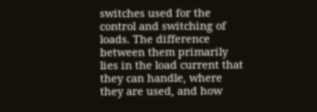switches used for the control and switching of loads. The difference between them primarily lies in the load current that they can handle, where they are used, and how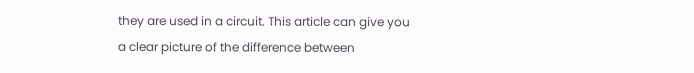they are used in a circuit. This article can give you a clear picture of the difference between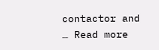contactor and … Read more